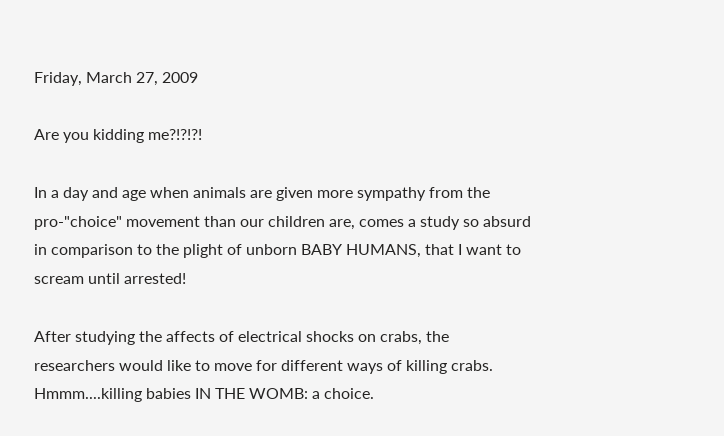Friday, March 27, 2009

Are you kidding me?!?!?!

In a day and age when animals are given more sympathy from the pro-"choice" movement than our children are, comes a study so absurd in comparison to the plight of unborn BABY HUMANS, that I want to scream until arrested!

After studying the affects of electrical shocks on crabs, the researchers would like to move for different ways of killing crabs. Hmmm....killing babies IN THE WOMB: a choice.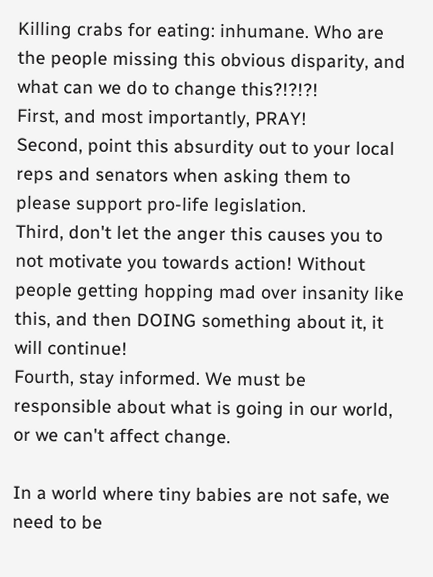Killing crabs for eating: inhumane. Who are the people missing this obvious disparity, and what can we do to change this?!?!?!
First, and most importantly, PRAY!
Second, point this absurdity out to your local reps and senators when asking them to please support pro-life legislation.
Third, don't let the anger this causes you to not motivate you towards action! Without people getting hopping mad over insanity like this, and then DOING something about it, it will continue!
Fourth, stay informed. We must be responsible about what is going in our world, or we can't affect change.

In a world where tiny babies are not safe, we need to be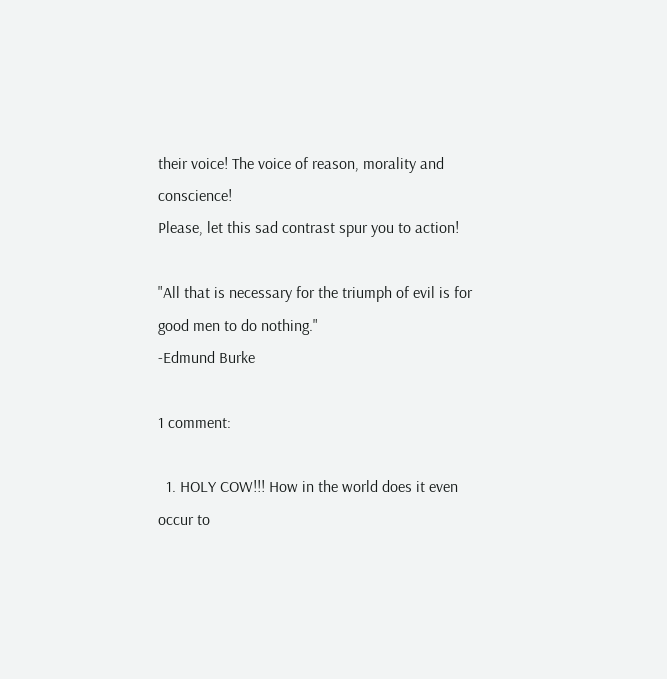their voice! The voice of reason, morality and conscience!
Please, let this sad contrast spur you to action!

"All that is necessary for the triumph of evil is for good men to do nothing."
-Edmund Burke

1 comment:

  1. HOLY COW!!! How in the world does it even occur to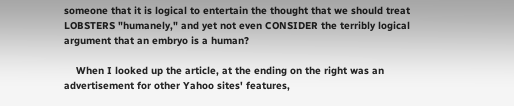someone that it is logical to entertain the thought that we should treat LOBSTERS "humanely," and yet not even CONSIDER the terribly logical argument that an embryo is a human?

    When I looked up the article, at the ending on the right was an advertisement for other Yahoo sites' features,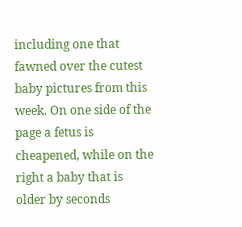including one that fawned over the cutest baby pictures from this week. On one side of the page a fetus is cheapened, while on the right a baby that is older by seconds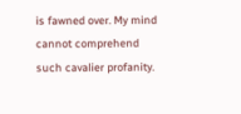is fawned over. My mind cannot comprehend such cavalier profanity.